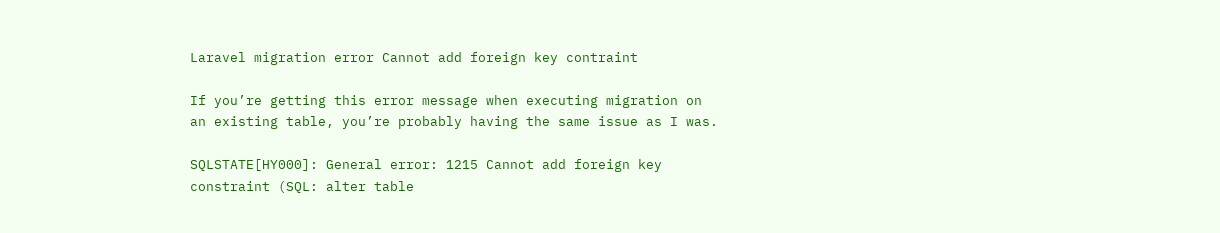Laravel migration error Cannot add foreign key contraint

If you’re getting this error message when executing migration on an existing table, you’re probably having the same issue as I was.

SQLSTATE[HY000]: General error: 1215 Cannot add foreign key constraint (SQL: alter table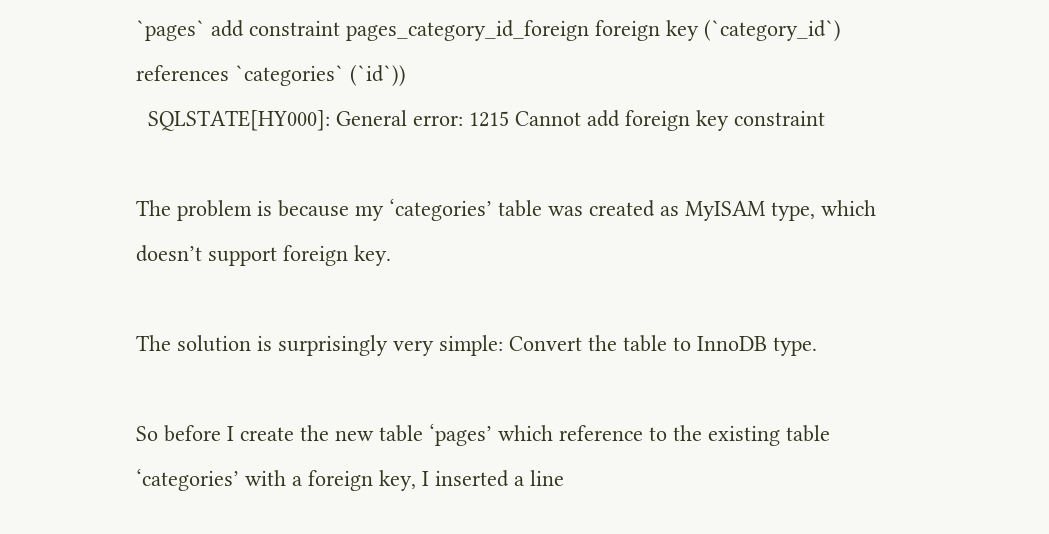`pages` add constraint pages_category_id_foreign foreign key (`category_id`) references `categories` (`id`))
  SQLSTATE[HY000]: General error: 1215 Cannot add foreign key constraint

The problem is because my ‘categories’ table was created as MyISAM type, which doesn’t support foreign key.

The solution is surprisingly very simple: Convert the table to InnoDB type.

So before I create the new table ‘pages’ which reference to the existing table ‘categories’ with a foreign key, I inserted a line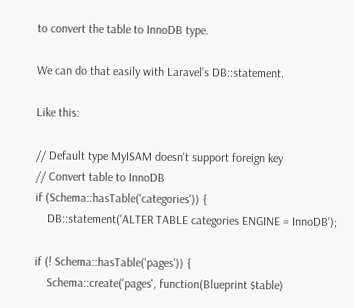to convert the table to InnoDB type.

We can do that easily with Laravel’s DB::statement.

Like this:

// Default type MyISAM doesn't support foreign key
// Convert table to InnoDB
if (Schema::hasTable('categories')) {
    DB::statement('ALTER TABLE categories ENGINE = InnoDB');

if (! Schema::hasTable('pages')) {
    Schema::create('pages', function(Blueprint $table)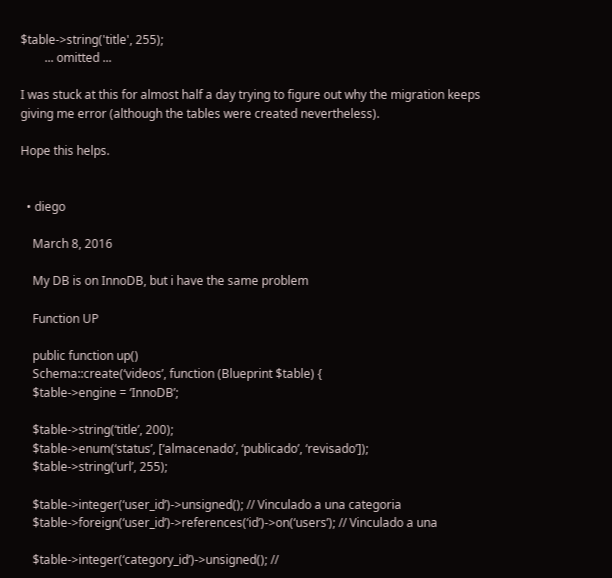$table->string('title', 255);
        ... omitted ...

I was stuck at this for almost half a day trying to figure out why the migration keeps giving me error (although the tables were created nevertheless).

Hope this helps.


  • diego

    March 8, 2016

    My DB is on InnoDB, but i have the same problem

    Function UP

    public function up()
    Schema::create(‘videos’, function (Blueprint $table) {
    $table->engine = ‘InnoDB’;

    $table->string(‘title’, 200);
    $table->enum(‘status’, [‘almacenado’, ‘publicado’, ‘revisado’]);
    $table->string(‘url’, 255);

    $table->integer(‘user_id’)->unsigned(); // Vinculado a una categoria
    $table->foreign(‘user_id’)->references(‘id’)->on(‘users’); // Vinculado a una

    $table->integer(‘category_id’)->unsigned(); //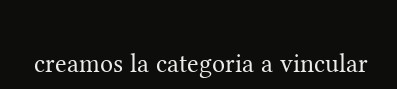creamos la categoria a vincular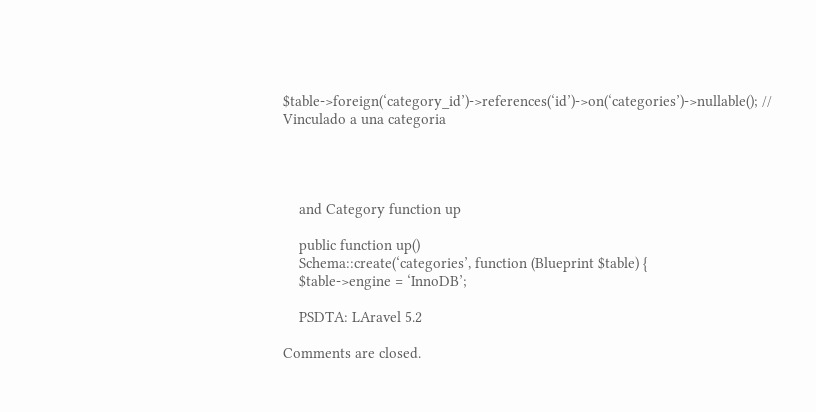$table->foreign(‘category_id’)->references(‘id’)->on(‘categories’)->nullable(); // Vinculado a una categoria




    and Category function up

    public function up()
    Schema::create(‘categories’, function (Blueprint $table) {
    $table->engine = ‘InnoDB’;

    PSDTA: LAravel 5.2

Comments are closed.